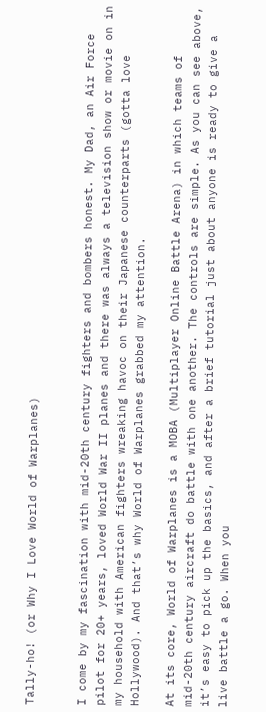Tally-ho! (or Why I Love World of Warplanes)


I come by my fascination with mid-20th century fighters and bombers honest. My Dad, an Air Force pilot for 20+ years, loved World War II planes and there was always a television show or movie on in my household with American fighters wreaking havoc on their Japanese counterparts (gotta love Hollywood). And that’s why World of Warplanes grabbed my attention.

At its core, World of Warplanes is a MOBA (Multiplayer Online Battle Arena) in which teams of mid-20th century aircraft do battle with one another. The controls are simple. As you can see above, it’s easy to pick up the basics, and after a brief tutorial just about anyone is ready to give a live battle a go. When you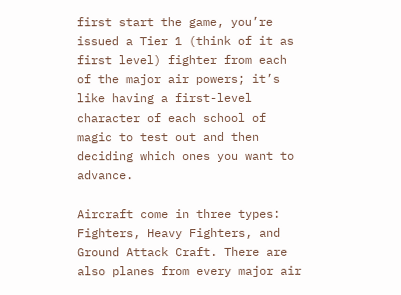first start the game, you’re issued a Tier 1 (think of it as first level) fighter from each of the major air powers; it’s like having a first-level character of each school of magic to test out and then deciding which ones you want to advance.

Aircraft come in three types: Fighters, Heavy Fighters, and Ground Attack Craft. There are also planes from every major air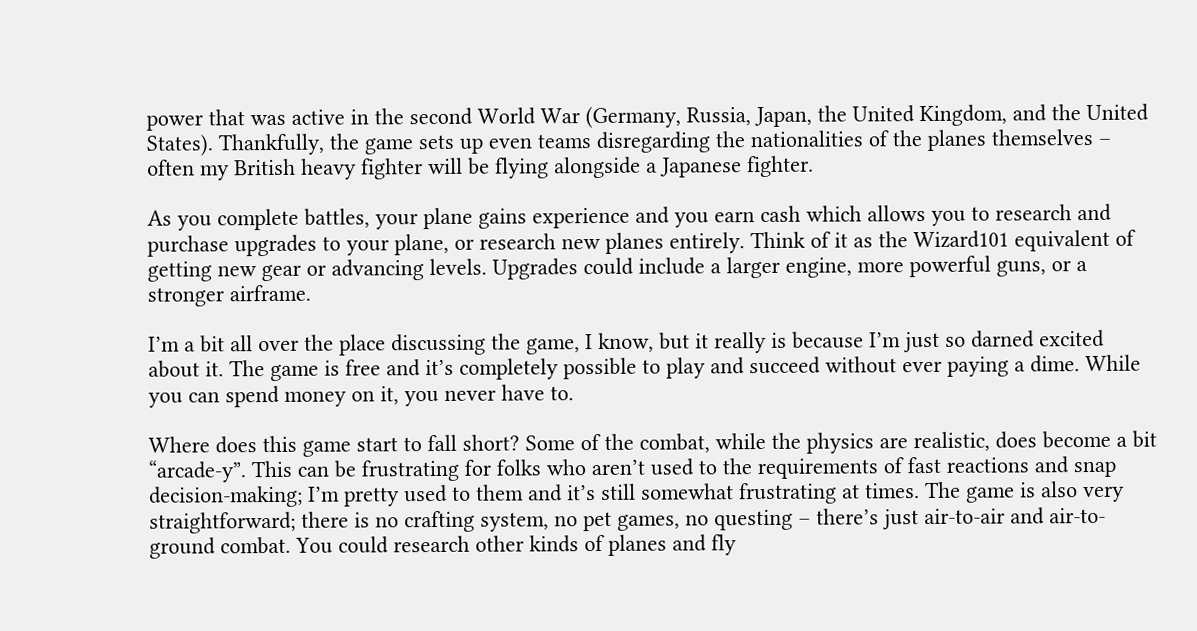power that was active in the second World War (Germany, Russia, Japan, the United Kingdom, and the United States). Thankfully, the game sets up even teams disregarding the nationalities of the planes themselves – often my British heavy fighter will be flying alongside a Japanese fighter.

As you complete battles, your plane gains experience and you earn cash which allows you to research and purchase upgrades to your plane, or research new planes entirely. Think of it as the Wizard101 equivalent of getting new gear or advancing levels. Upgrades could include a larger engine, more powerful guns, or a stronger airframe.

I’m a bit all over the place discussing the game, I know, but it really is because I’m just so darned excited about it. The game is free and it’s completely possible to play and succeed without ever paying a dime. While you can spend money on it, you never have to.

Where does this game start to fall short? Some of the combat, while the physics are realistic, does become a bit “arcade-y”. This can be frustrating for folks who aren’t used to the requirements of fast reactions and snap decision-making; I’m pretty used to them and it’s still somewhat frustrating at times. The game is also very straightforward; there is no crafting system, no pet games, no questing – there’s just air-to-air and air-to-ground combat. You could research other kinds of planes and fly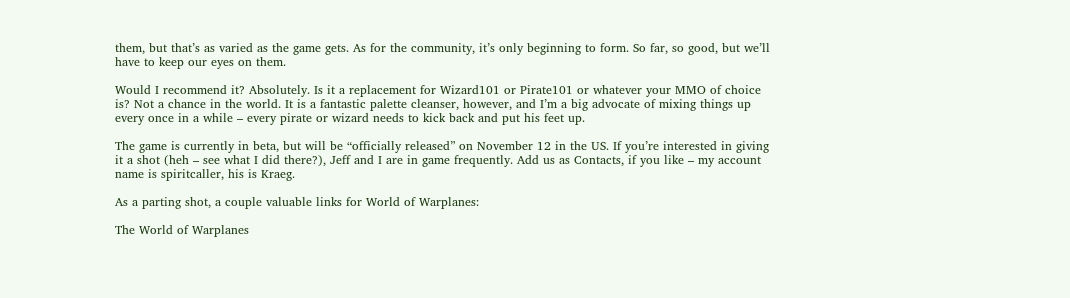them, but that’s as varied as the game gets. As for the community, it’s only beginning to form. So far, so good, but we’ll have to keep our eyes on them.

Would I recommend it? Absolutely. Is it a replacement for Wizard101 or Pirate101 or whatever your MMO of choice is? Not a chance in the world. It is a fantastic palette cleanser, however, and I’m a big advocate of mixing things up every once in a while – every pirate or wizard needs to kick back and put his feet up.

The game is currently in beta, but will be “officially released” on November 12 in the US. If you’re interested in giving it a shot (heh – see what I did there?), Jeff and I are in game frequently. Add us as Contacts, if you like – my account name is spiritcaller, his is Kraeg.

As a parting shot, a couple valuable links for World of Warplanes:

The World of Warplanes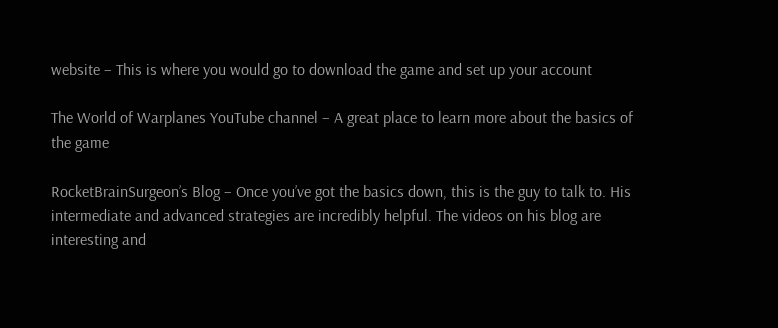website – This is where you would go to download the game and set up your account

The World of Warplanes YouTube channel – A great place to learn more about the basics of the game

RocketBrainSurgeon’s Blog – Once you’ve got the basics down, this is the guy to talk to. His intermediate and advanced strategies are incredibly helpful. The videos on his blog are interesting and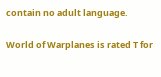contain no adult language.

World of Warplanes is rated T for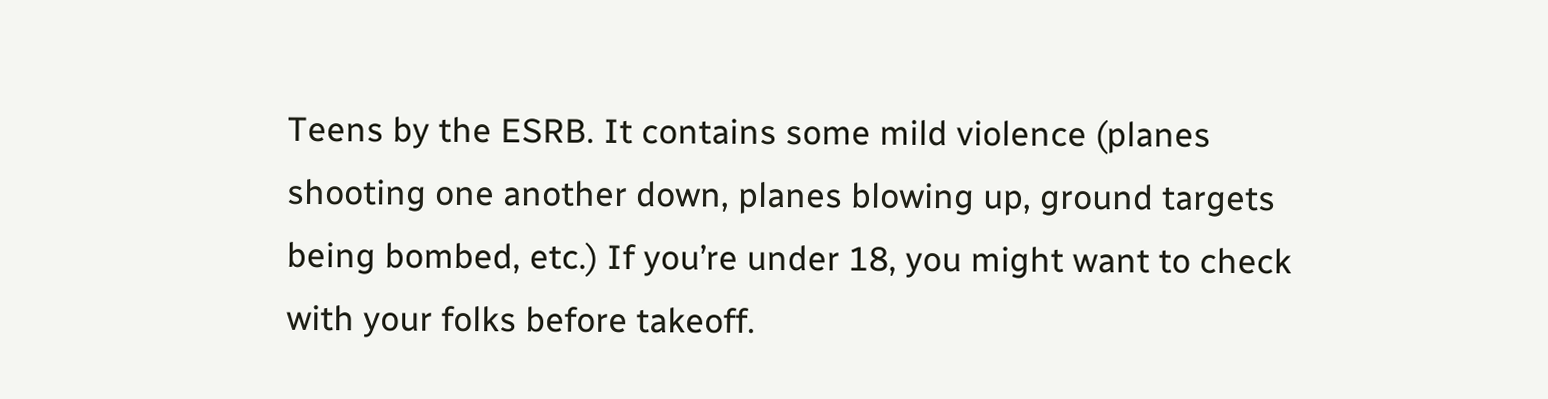Teens by the ESRB. It contains some mild violence (planes shooting one another down, planes blowing up, ground targets being bombed, etc.) If you’re under 18, you might want to check with your folks before takeoff.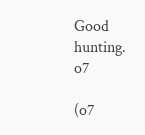Good hunting.  o7

(o7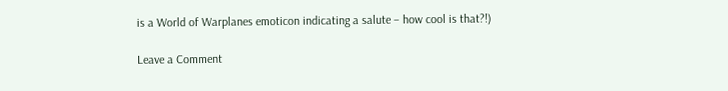is a World of Warplanes emoticon indicating a salute – how cool is that?!)

Leave a Comment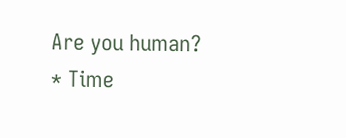Are you human? * Time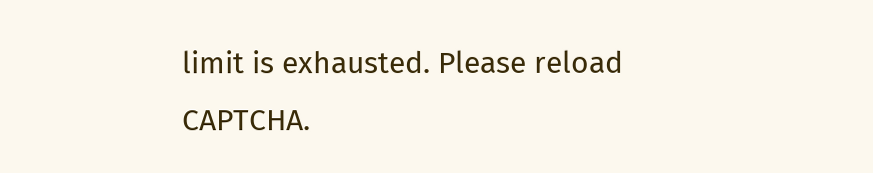limit is exhausted. Please reload CAPTCHA.